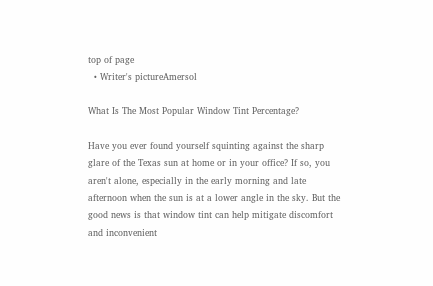top of page
  • Writer's pictureAmersol

What Is The Most Popular Window Tint Percentage?

Have you ever found yourself squinting against the sharp glare of the Texas sun at home or in your office? If so, you aren't alone, especially in the early morning and late afternoon when the sun is at a lower angle in the sky. But the good news is that window tint can help mitigate discomfort and inconvenient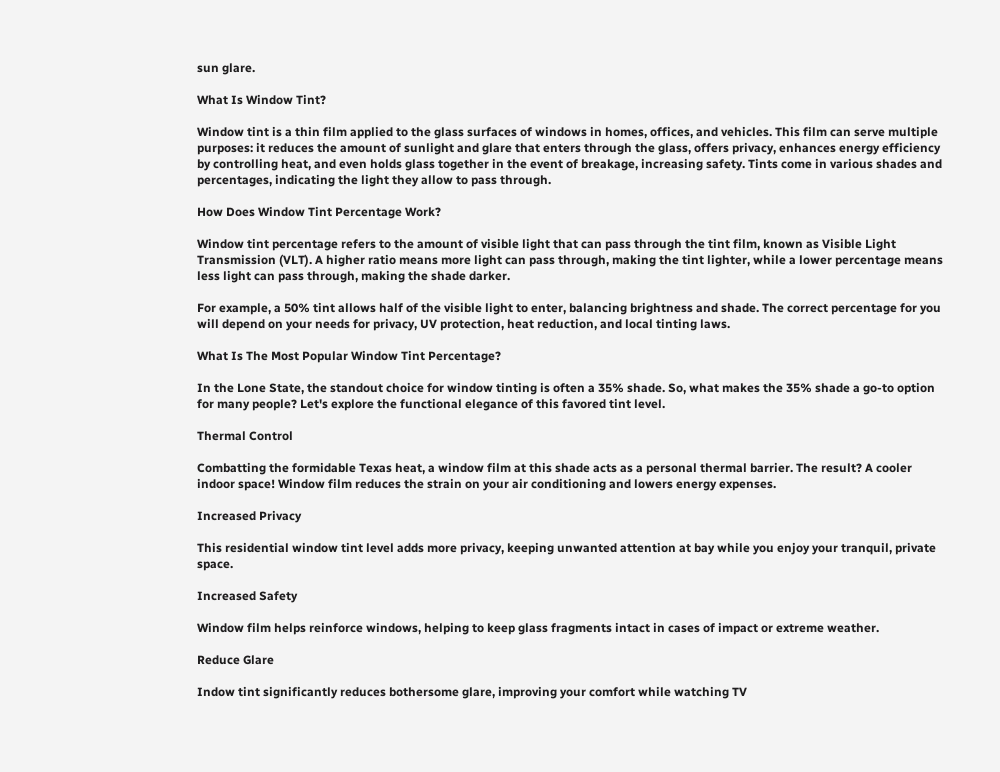sun glare.

What Is Window Tint?

Window tint is a thin film applied to the glass surfaces of windows in homes, offices, and vehicles. This film can serve multiple purposes: it reduces the amount of sunlight and glare that enters through the glass, offers privacy, enhances energy efficiency by controlling heat, and even holds glass together in the event of breakage, increasing safety. Tints come in various shades and percentages, indicating the light they allow to pass through.

How Does Window Tint Percentage Work?

Window tint percentage refers to the amount of visible light that can pass through the tint film, known as Visible Light Transmission (VLT). A higher ratio means more light can pass through, making the tint lighter, while a lower percentage means less light can pass through, making the shade darker.

For example, a 50% tint allows half of the visible light to enter, balancing brightness and shade. The correct percentage for you will depend on your needs for privacy, UV protection, heat reduction, and local tinting laws.

What Is The Most Popular Window Tint Percentage?

In the Lone State, the standout choice for window tinting is often a 35% shade. So, what makes the 35% shade a go-to option for many people? Let's explore the functional elegance of this favored tint level.

Thermal Control

Combatting the formidable Texas heat, a window film at this shade acts as a personal thermal barrier. The result? A cooler indoor space! Window film reduces the strain on your air conditioning and lowers energy expenses.

Increased Privacy

This residential window tint level adds more privacy, keeping unwanted attention at bay while you enjoy your tranquil, private space.

Increased Safety

Window film helps reinforce windows, helping to keep glass fragments intact in cases of impact or extreme weather.

Reduce Glare

Indow tint significantly reduces bothersome glare, improving your comfort while watching TV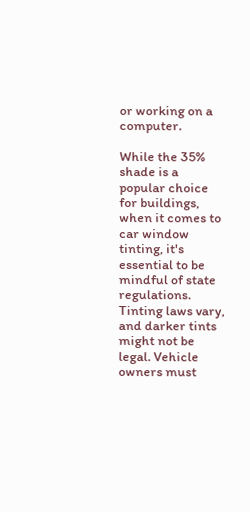or working on a computer.

While the 35% shade is a popular choice for buildings, when it comes to car window tinting, it's essential to be mindful of state regulations. Tinting laws vary, and darker tints might not be legal. Vehicle owners must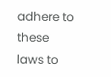adhere to these laws to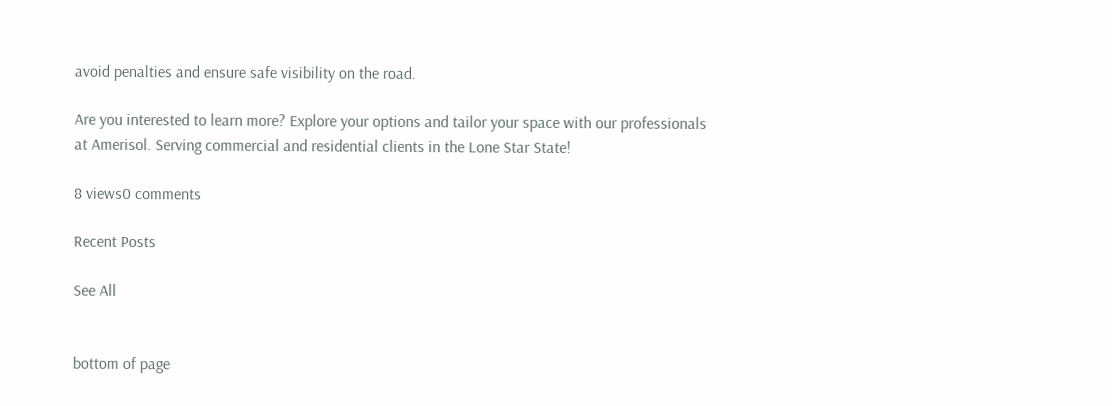avoid penalties and ensure safe visibility on the road.

Are you interested to learn more? Explore your options and tailor your space with our professionals at Amerisol. Serving commercial and residential clients in the Lone Star State!

8 views0 comments

Recent Posts

See All


bottom of page